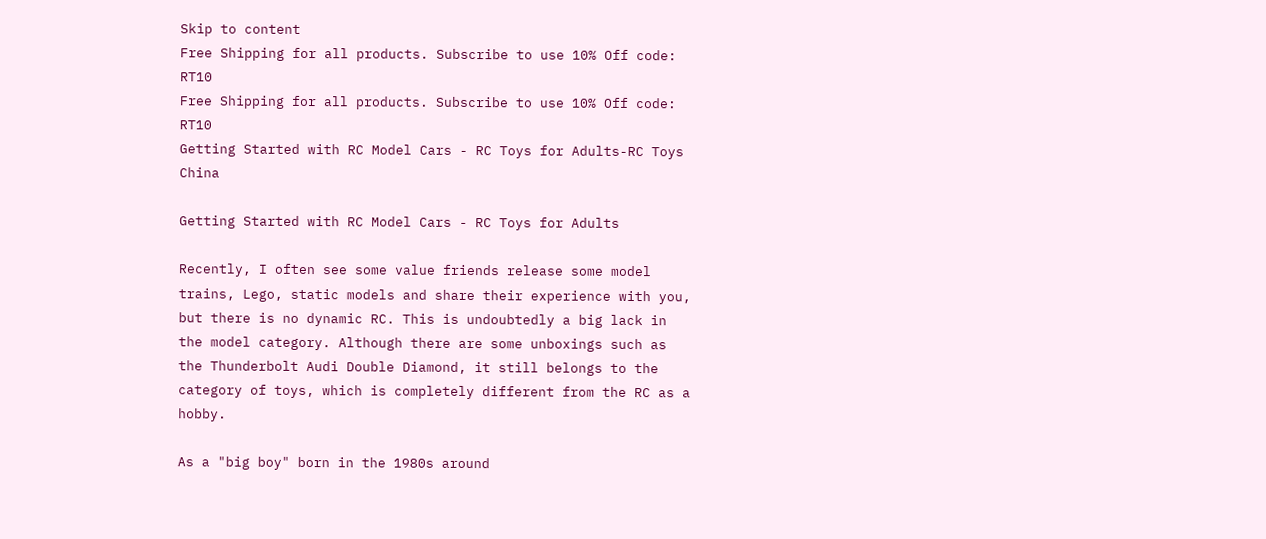Skip to content
Free Shipping for all products. Subscribe to use 10% Off code: RT10
Free Shipping for all products. Subscribe to use 10% Off code: RT10
Getting Started with RC Model Cars - RC Toys for Adults-RC Toys China

Getting Started with RC Model Cars - RC Toys for Adults

Recently, I often see some value friends release some model trains, Lego, static models and share their experience with you, but there is no dynamic RC. This is undoubtedly a big lack in the model category. Although there are some unboxings such as the Thunderbolt Audi Double Diamond, it still belongs to the category of toys, which is completely different from the RC as a hobby.

As a "big boy" born in the 1980s around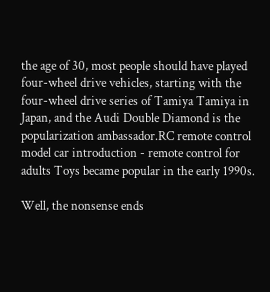the age of 30, most people should have played four-wheel drive vehicles, starting with the four-wheel drive series of Tamiya Tamiya in Japan, and the Audi Double Diamond is the popularization ambassador.RC remote control model car introduction - remote control for adults Toys became popular in the early 1990s.

Well, the nonsense ends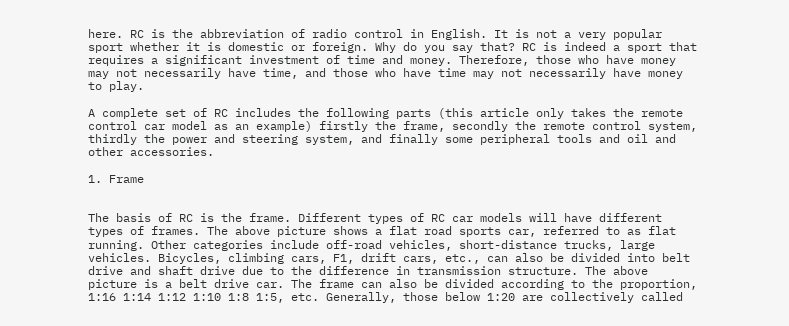here. RC is the abbreviation of radio control in English. It is not a very popular sport whether it is domestic or foreign. Why do you say that? RC is indeed a sport that requires a significant investment of time and money. Therefore, those who have money may not necessarily have time, and those who have time may not necessarily have money to play.

A complete set of RC includes the following parts (this article only takes the remote control car model as an example) firstly the frame, secondly the remote control system, thirdly the power and steering system, and finally some peripheral tools and oil and other accessories.

1. Frame


The basis of RC is the frame. Different types of RC car models will have different types of frames. The above picture shows a flat road sports car, referred to as flat running. Other categories include off-road vehicles, short-distance trucks, large vehicles. Bicycles, climbing cars, F1, drift cars, etc., can also be divided into belt drive and shaft drive due to the difference in transmission structure. The above picture is a belt drive car. The frame can also be divided according to the proportion, 1:16 1:14 1:12 1:10 1:8 1:5, etc. Generally, those below 1:20 are collectively called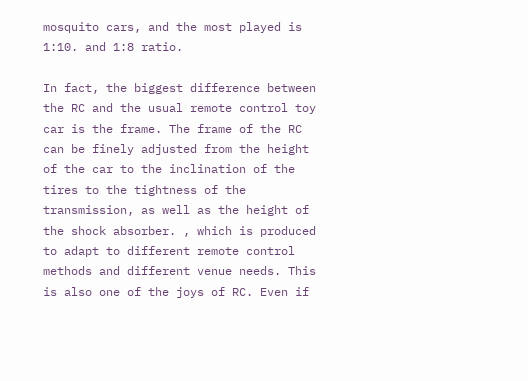mosquito cars, and the most played is 1:10. and 1:8 ratio.

In fact, the biggest difference between the RC and the usual remote control toy car is the frame. The frame of the RC can be finely adjusted from the height of the car to the inclination of the tires to the tightness of the transmission, as well as the height of the shock absorber. , which is produced to adapt to different remote control methods and different venue needs. This is also one of the joys of RC. Even if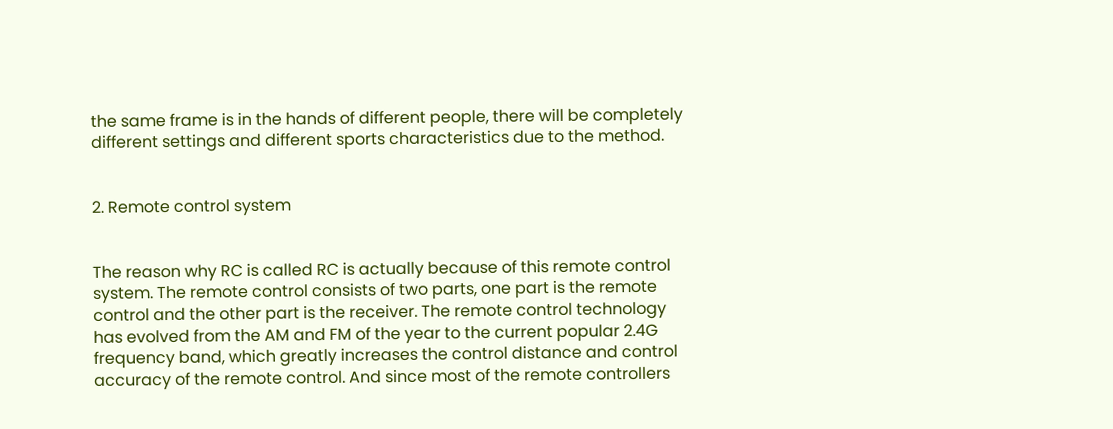the same frame is in the hands of different people, there will be completely different settings and different sports characteristics due to the method.


2. Remote control system


The reason why RC is called RC is actually because of this remote control system. The remote control consists of two parts, one part is the remote control and the other part is the receiver. The remote control technology has evolved from the AM and FM of the year to the current popular 2.4G frequency band, which greatly increases the control distance and control accuracy of the remote control. And since most of the remote controllers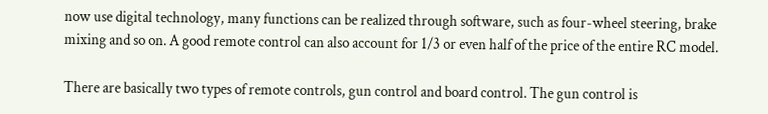now use digital technology, many functions can be realized through software, such as four-wheel steering, brake mixing and so on. A good remote control can also account for 1/3 or even half of the price of the entire RC model.

There are basically two types of remote controls, gun control and board control. The gun control is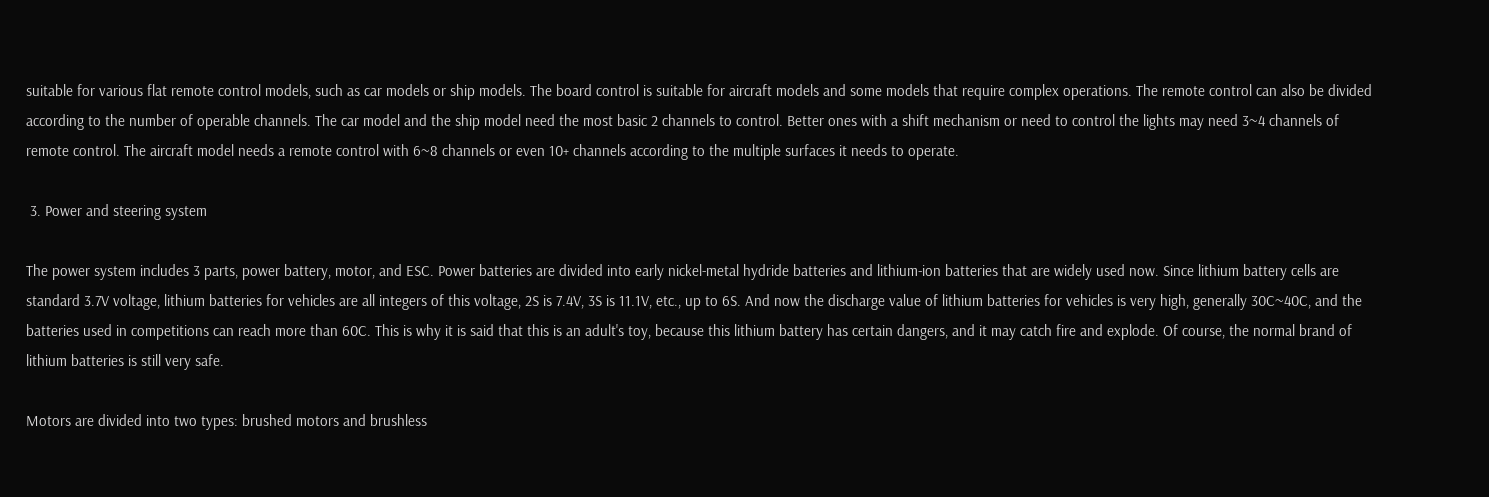suitable for various flat remote control models, such as car models or ship models. The board control is suitable for aircraft models and some models that require complex operations. The remote control can also be divided according to the number of operable channels. The car model and the ship model need the most basic 2 channels to control. Better ones with a shift mechanism or need to control the lights may need 3~4 channels of remote control. The aircraft model needs a remote control with 6~8 channels or even 10+ channels according to the multiple surfaces it needs to operate.

 3. Power and steering system

The power system includes 3 parts, power battery, motor, and ESC. Power batteries are divided into early nickel-metal hydride batteries and lithium-ion batteries that are widely used now. Since lithium battery cells are standard 3.7V voltage, lithium batteries for vehicles are all integers of this voltage, 2S is 7.4V, 3S is 11.1V, etc., up to 6S. And now the discharge value of lithium batteries for vehicles is very high, generally 30C~40C, and the batteries used in competitions can reach more than 60C. This is why it is said that this is an adult's toy, because this lithium battery has certain dangers, and it may catch fire and explode. Of course, the normal brand of lithium batteries is still very safe.

Motors are divided into two types: brushed motors and brushless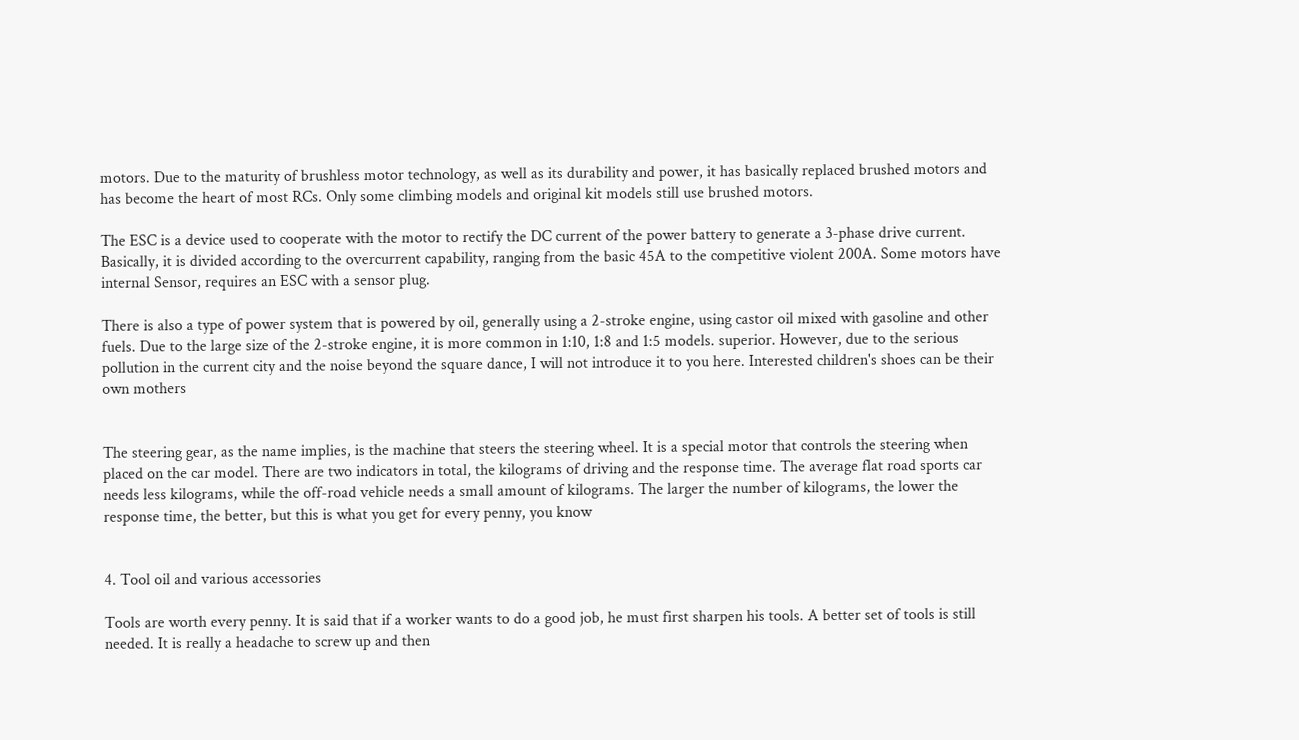motors. Due to the maturity of brushless motor technology, as well as its durability and power, it has basically replaced brushed motors and has become the heart of most RCs. Only some climbing models and original kit models still use brushed motors.

The ESC is a device used to cooperate with the motor to rectify the DC current of the power battery to generate a 3-phase drive current. Basically, it is divided according to the overcurrent capability, ranging from the basic 45A to the competitive violent 200A. Some motors have internal Sensor, requires an ESC with a sensor plug.

There is also a type of power system that is powered by oil, generally using a 2-stroke engine, using castor oil mixed with gasoline and other fuels. Due to the large size of the 2-stroke engine, it is more common in 1:10, 1:8 and 1:5 models. superior. However, due to the serious pollution in the current city and the noise beyond the square dance, I will not introduce it to you here. Interested children's shoes can be their own mothers


The steering gear, as the name implies, is the machine that steers the steering wheel. It is a special motor that controls the steering when placed on the car model. There are two indicators in total, the kilograms of driving and the response time. The average flat road sports car needs less kilograms, while the off-road vehicle needs a small amount of kilograms. The larger the number of kilograms, the lower the response time, the better, but this is what you get for every penny, you know


4. Tool oil and various accessories

Tools are worth every penny. It is said that if a worker wants to do a good job, he must first sharpen his tools. A better set of tools is still needed. It is really a headache to screw up and then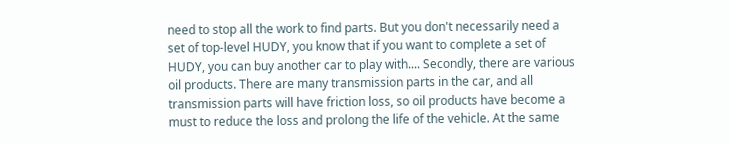need to stop all the work to find parts. But you don't necessarily need a set of top-level HUDY, you know that if you want to complete a set of HUDY, you can buy another car to play with.... Secondly, there are various oil products. There are many transmission parts in the car, and all transmission parts will have friction loss, so oil products have become a must to reduce the loss and prolong the life of the vehicle. At the same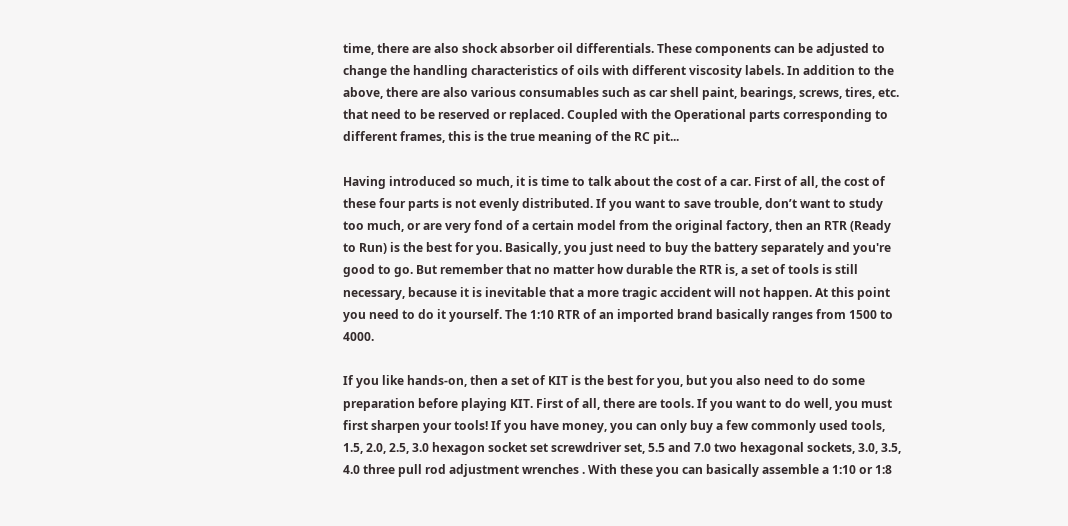time, there are also shock absorber oil differentials. These components can be adjusted to change the handling characteristics of oils with different viscosity labels. In addition to the above, there are also various consumables such as car shell paint, bearings, screws, tires, etc. that need to be reserved or replaced. Coupled with the Operational parts corresponding to different frames, this is the true meaning of the RC pit...

Having introduced so much, it is time to talk about the cost of a car. First of all, the cost of these four parts is not evenly distributed. If you want to save trouble, don’t want to study too much, or are very fond of a certain model from the original factory, then an RTR (Ready to Run) is the best for you. Basically, you just need to buy the battery separately and you're good to go. But remember that no matter how durable the RTR is, a set of tools is still necessary, because it is inevitable that a more tragic accident will not happen. At this point you need to do it yourself. The 1:10 RTR of an imported brand basically ranges from 1500 to 4000.

If you like hands-on, then a set of KIT is the best for you, but you also need to do some preparation before playing KIT. First of all, there are tools. If you want to do well, you must first sharpen your tools! If you have money, you can only buy a few commonly used tools, 1.5, 2.0, 2.5, 3.0 hexagon socket set screwdriver set, 5.5 and 7.0 two hexagonal sockets, 3.0, 3.5, 4.0 three pull rod adjustment wrenches . With these you can basically assemble a 1:10 or 1:8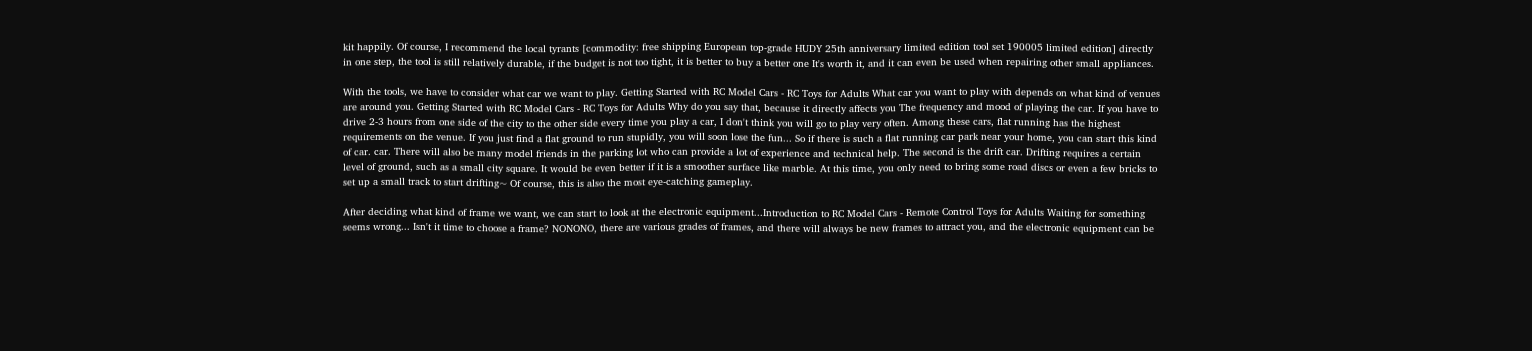kit happily. Of course, I recommend the local tyrants [commodity: free shipping European top-grade HUDY 25th anniversary limited edition tool set 190005 limited edition] directly in one step, the tool is still relatively durable, if the budget is not too tight, it is better to buy a better one It's worth it, and it can even be used when repairing other small appliances.

With the tools, we have to consider what car we want to play. Getting Started with RC Model Cars - RC Toys for Adults What car you want to play with depends on what kind of venues are around you. Getting Started with RC Model Cars - RC Toys for Adults Why do you say that, because it directly affects you The frequency and mood of playing the car. If you have to drive 2-3 hours from one side of the city to the other side every time you play a car, I don't think you will go to play very often. Among these cars, flat running has the highest requirements on the venue. If you just find a flat ground to run stupidly, you will soon lose the fun... So if there is such a flat running car park near your home, you can start this kind of car. car. There will also be many model friends in the parking lot who can provide a lot of experience and technical help. The second is the drift car. Drifting requires a certain level of ground, such as a small city square. It would be even better if it is a smoother surface like marble. At this time, you only need to bring some road discs or even a few bricks to set up a small track to start drifting~ Of course, this is also the most eye-catching gameplay.

After deciding what kind of frame we want, we can start to look at the electronic equipment...Introduction to RC Model Cars - Remote Control Toys for Adults Waiting for something seems wrong... Isn't it time to choose a frame? NONONO, there are various grades of frames, and there will always be new frames to attract you, and the electronic equipment can be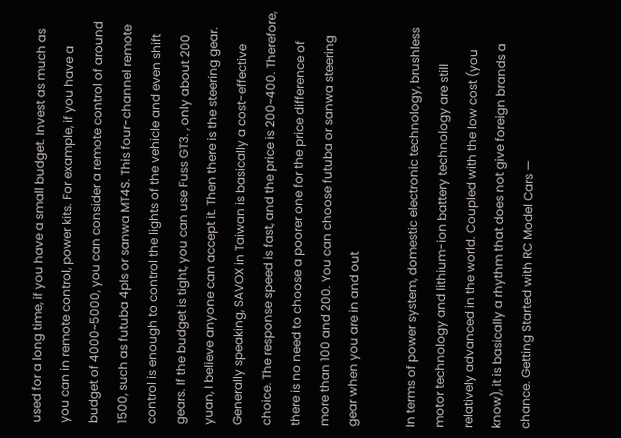used for a long time, if you have a small budget. Invest as much as you can in remote control, power kits. For example, if you have a budget of 4000~5000, you can consider a remote control of around 1500, such as futuba 4pls or sanwa MT4S. This four-channel remote control is enough to control the lights of the vehicle and even shift gears. If the budget is tight, you can use Fuss GT3. , only about 200 yuan, I believe anyone can accept it. Then there is the steering gear. Generally speaking, SAVOX in Taiwan is basically a cost-effective choice. The response speed is fast, and the price is 200~400. Therefore, there is no need to choose a poorer one for the price difference of more than 100 and 200. You can choose futuba or sanwa steering gear when you are in and out

In terms of power system, domestic electronic technology, brushless motor technology and lithium-ion battery technology are still relatively advanced in the world. Coupled with the low cost (you know), it is basically a rhythm that does not give foreign brands a chance. Getting Started with RC Model Cars —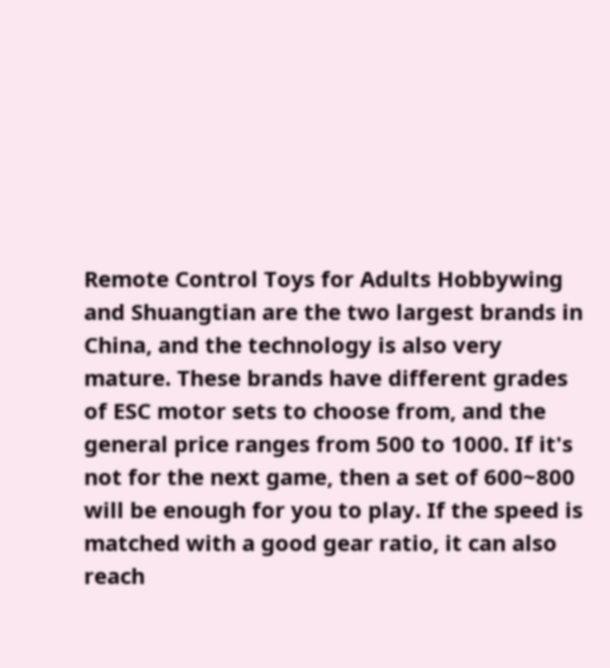Remote Control Toys for Adults Hobbywing and Shuangtian are the two largest brands in China, and the technology is also very mature. These brands have different grades of ESC motor sets to choose from, and the general price ranges from 500 to 1000. If it's not for the next game, then a set of 600~800 will be enough for you to play. If the speed is matched with a good gear ratio, it can also reach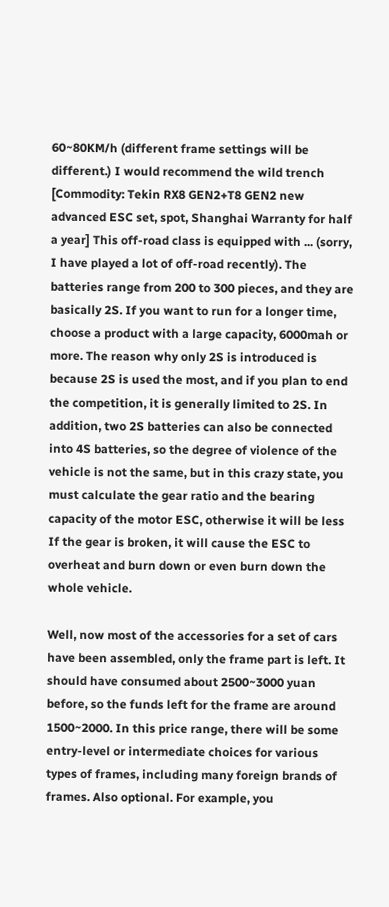60~80KM/h (different frame settings will be different.) I would recommend the wild trench [Commodity: Tekin RX8 GEN2+T8 GEN2 new advanced ESC set, spot, Shanghai Warranty for half a year] This off-road class is equipped with ... (sorry, I have played a lot of off-road recently). The batteries range from 200 to 300 pieces, and they are basically 2S. If you want to run for a longer time, choose a product with a large capacity, 6000mah or more. The reason why only 2S is introduced is because 2S is used the most, and if you plan to end the competition, it is generally limited to 2S. In addition, two 2S batteries can also be connected into 4S batteries, so the degree of violence of the vehicle is not the same, but in this crazy state, you must calculate the gear ratio and the bearing capacity of the motor ESC, otherwise it will be less If the gear is broken, it will cause the ESC to overheat and burn down or even burn down the whole vehicle.

Well, now most of the accessories for a set of cars have been assembled, only the frame part is left. It should have consumed about 2500~3000 yuan before, so the funds left for the frame are around 1500~2000. In this price range, there will be some entry-level or intermediate choices for various types of frames, including many foreign brands of frames. Also optional. For example, you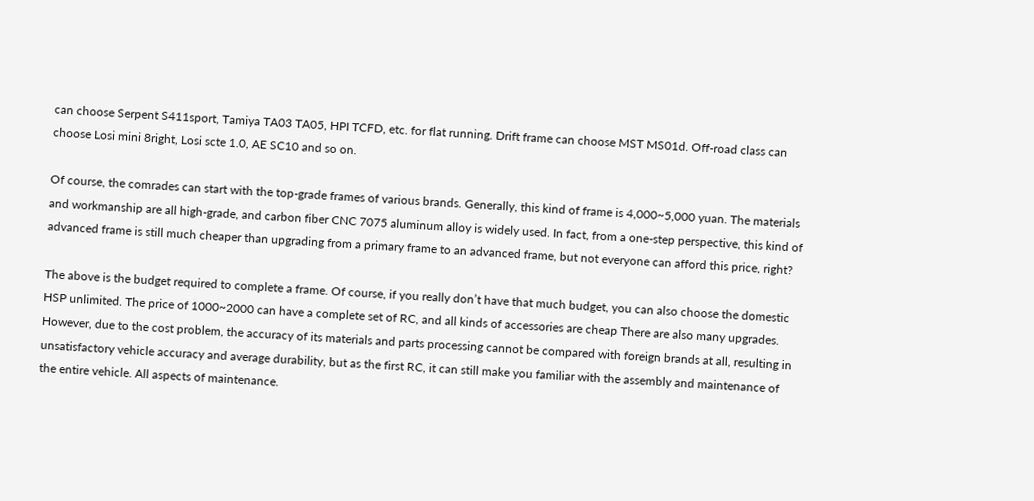can choose Serpent S411sport, Tamiya TA03 TA05, HPI TCFD, etc. for flat running. Drift frame can choose MST MS01d. Off-road class can choose Losi mini 8right, Losi scte 1.0, AE SC10 and so on.

Of course, the comrades can start with the top-grade frames of various brands. Generally, this kind of frame is 4,000~5,000 yuan. The materials and workmanship are all high-grade, and carbon fiber CNC 7075 aluminum alloy is widely used. In fact, from a one-step perspective, this kind of advanced frame is still much cheaper than upgrading from a primary frame to an advanced frame, but not everyone can afford this price, right?

The above is the budget required to complete a frame. Of course, if you really don’t have that much budget, you can also choose the domestic HSP unlimited. The price of 1000~2000 can have a complete set of RC, and all kinds of accessories are cheap There are also many upgrades. However, due to the cost problem, the accuracy of its materials and parts processing cannot be compared with foreign brands at all, resulting in unsatisfactory vehicle accuracy and average durability, but as the first RC, it can still make you familiar with the assembly and maintenance of the entire vehicle. All aspects of maintenance.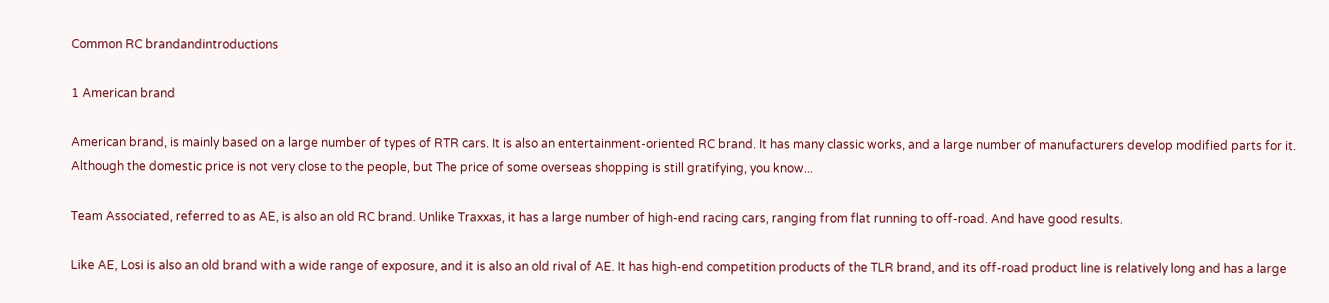Common RC brandandintroductions

1 American brand

American brand, is mainly based on a large number of types of RTR cars. It is also an entertainment-oriented RC brand. It has many classic works, and a large number of manufacturers develop modified parts for it. Although the domestic price is not very close to the people, but The price of some overseas shopping is still gratifying, you know...

Team Associated, referred to as AE, is also an old RC brand. Unlike Traxxas, it has a large number of high-end racing cars, ranging from flat running to off-road. And have good results.

Like AE, Losi is also an old brand with a wide range of exposure, and it is also an old rival of AE. It has high-end competition products of the TLR brand, and its off-road product line is relatively long and has a large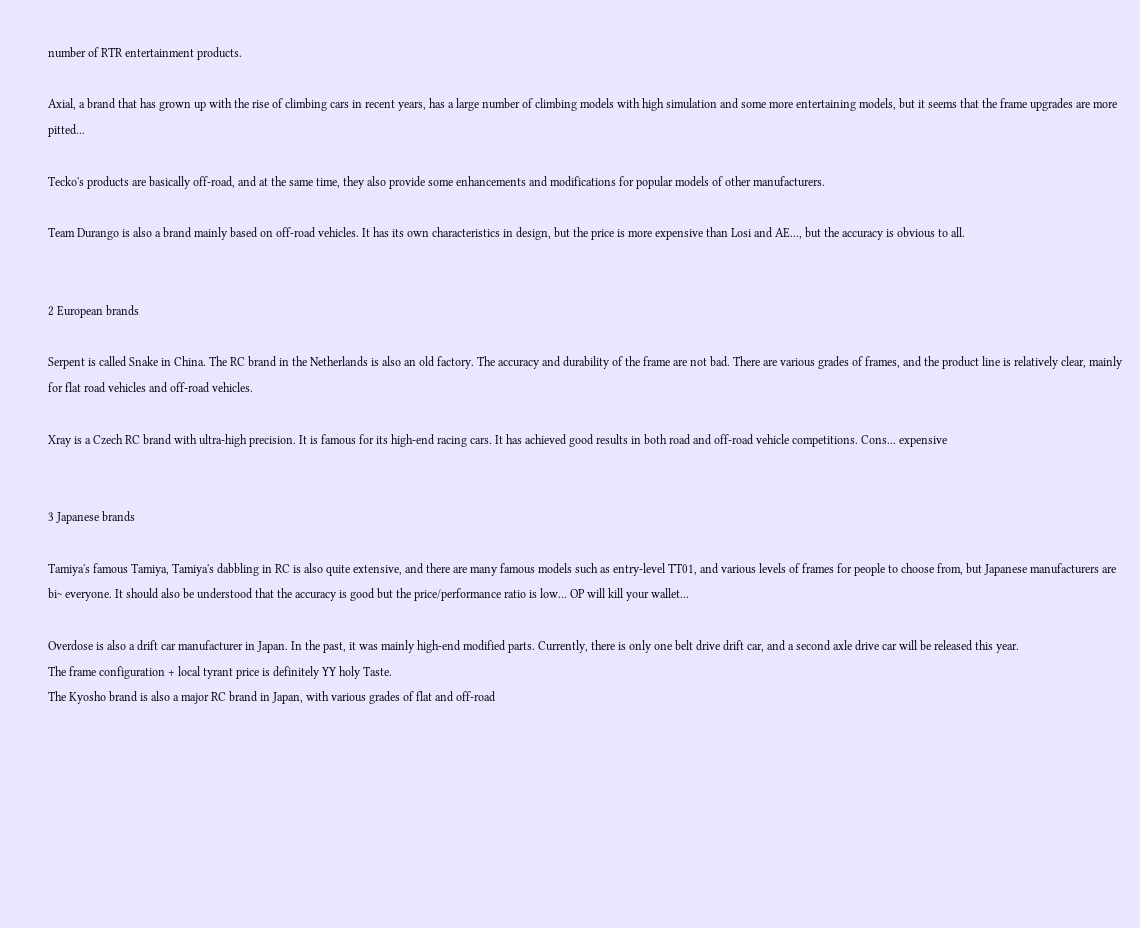number of RTR entertainment products.

Axial, a brand that has grown up with the rise of climbing cars in recent years, has a large number of climbing models with high simulation and some more entertaining models, but it seems that the frame upgrades are more pitted...

Tecko's products are basically off-road, and at the same time, they also provide some enhancements and modifications for popular models of other manufacturers.

Team Durango is also a brand mainly based on off-road vehicles. It has its own characteristics in design, but the price is more expensive than Losi and AE..., but the accuracy is obvious to all.


2 European brands

Serpent is called Snake in China. The RC brand in the Netherlands is also an old factory. The accuracy and durability of the frame are not bad. There are various grades of frames, and the product line is relatively clear, mainly for flat road vehicles and off-road vehicles.

Xray is a Czech RC brand with ultra-high precision. It is famous for its high-end racing cars. It has achieved good results in both road and off-road vehicle competitions. Cons... expensive


3 Japanese brands

Tamiya's famous Tamiya, Tamiya's dabbling in RC is also quite extensive, and there are many famous models such as entry-level TT01, and various levels of frames for people to choose from, but Japanese manufacturers are bi~ everyone. It should also be understood that the accuracy is good but the price/performance ratio is low... OP will kill your wallet...

Overdose is also a drift car manufacturer in Japan. In the past, it was mainly high-end modified parts. Currently, there is only one belt drive drift car, and a second axle drive car will be released this year.
The frame configuration + local tyrant price is definitely YY holy Taste.
The Kyosho brand is also a major RC brand in Japan, with various grades of flat and off-road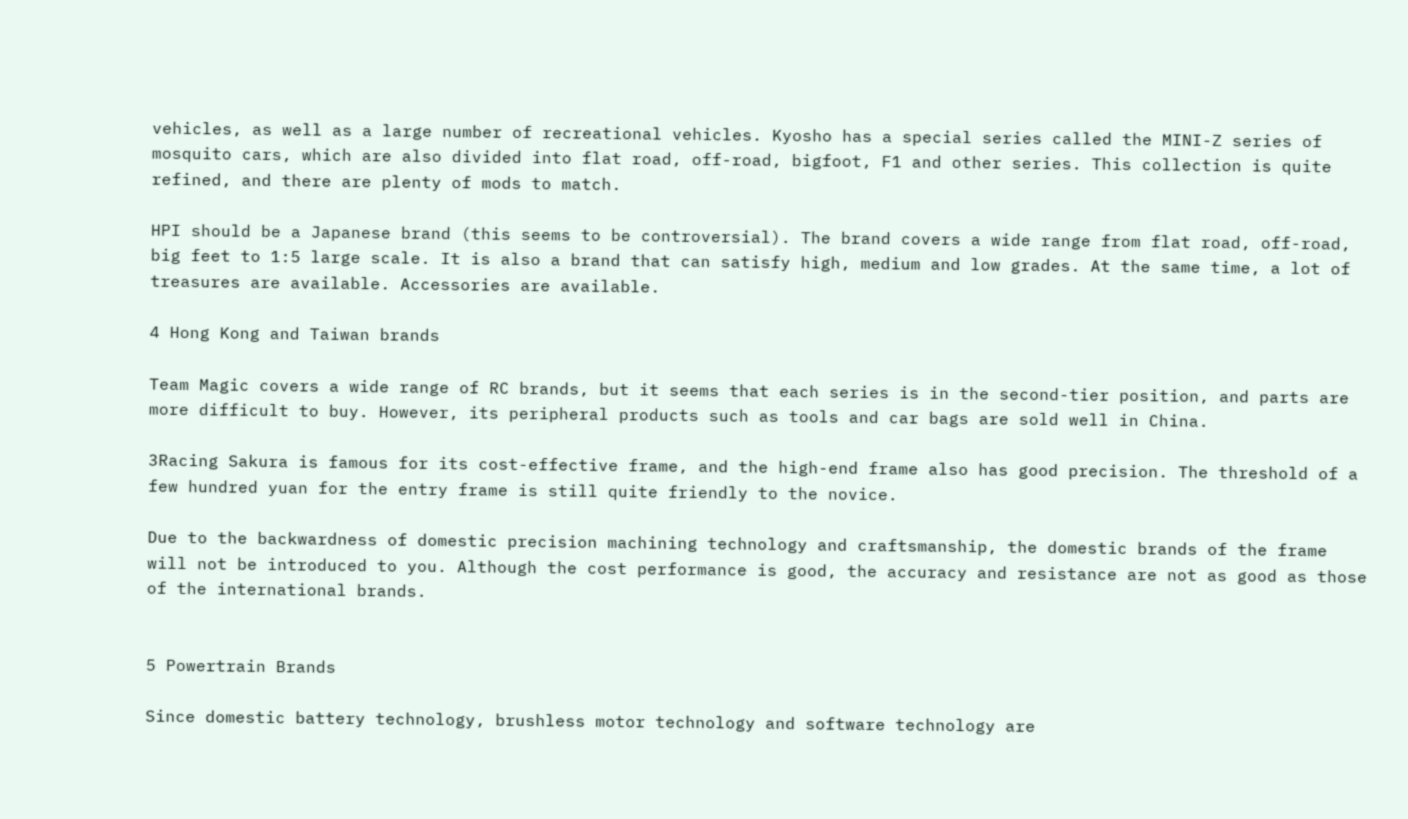vehicles, as well as a large number of recreational vehicles. Kyosho has a special series called the MINI-Z series of mosquito cars, which are also divided into flat road, off-road, bigfoot, F1 and other series. This collection is quite refined, and there are plenty of mods to match.

HPI should be a Japanese brand (this seems to be controversial). The brand covers a wide range from flat road, off-road, big feet to 1:5 large scale. It is also a brand that can satisfy high, medium and low grades. At the same time, a lot of treasures are available. Accessories are available.

4 Hong Kong and Taiwan brands

Team Magic covers a wide range of RC brands, but it seems that each series is in the second-tier position, and parts are more difficult to buy. However, its peripheral products such as tools and car bags are sold well in China.

3Racing Sakura is famous for its cost-effective frame, and the high-end frame also has good precision. The threshold of a few hundred yuan for the entry frame is still quite friendly to the novice.

Due to the backwardness of domestic precision machining technology and craftsmanship, the domestic brands of the frame will not be introduced to you. Although the cost performance is good, the accuracy and resistance are not as good as those of the international brands.


5 Powertrain Brands

Since domestic battery technology, brushless motor technology and software technology are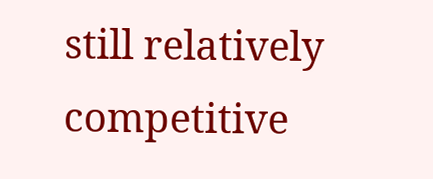still relatively competitive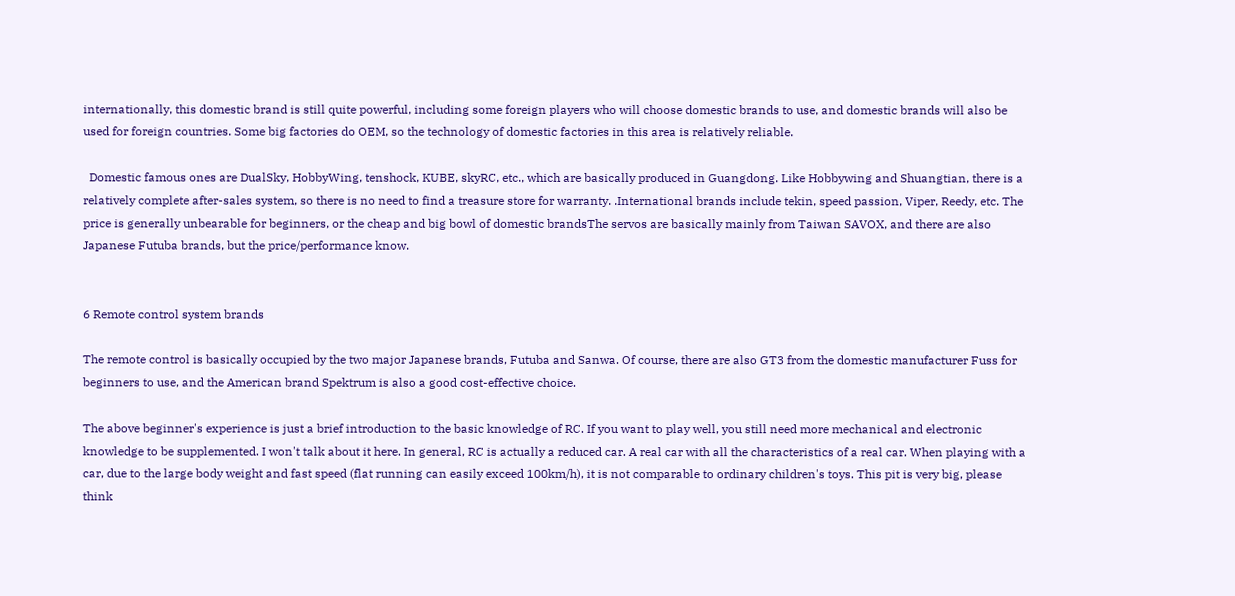internationally, this domestic brand is still quite powerful, including some foreign players who will choose domestic brands to use, and domestic brands will also be used for foreign countries. Some big factories do OEM, so the technology of domestic factories in this area is relatively reliable.

  Domestic famous ones are DualSky, HobbyWing, tenshock, KUBE, skyRC, etc., which are basically produced in Guangdong. Like Hobbywing and Shuangtian, there is a relatively complete after-sales system, so there is no need to find a treasure store for warranty. .International brands include tekin, speed passion, Viper, Reedy, etc. The price is generally unbearable for beginners, or the cheap and big bowl of domestic brandsThe servos are basically mainly from Taiwan SAVOX, and there are also Japanese Futuba brands, but the price/performance know.


6 Remote control system brands

The remote control is basically occupied by the two major Japanese brands, Futuba and Sanwa. Of course, there are also GT3 from the domestic manufacturer Fuss for beginners to use, and the American brand Spektrum is also a good cost-effective choice.

The above beginner's experience is just a brief introduction to the basic knowledge of RC. If you want to play well, you still need more mechanical and electronic knowledge to be supplemented. I won't talk about it here. In general, RC is actually a reduced car. A real car with all the characteristics of a real car. When playing with a car, due to the large body weight and fast speed (flat running can easily exceed 100km/h), it is not comparable to ordinary children's toys. This pit is very big, please think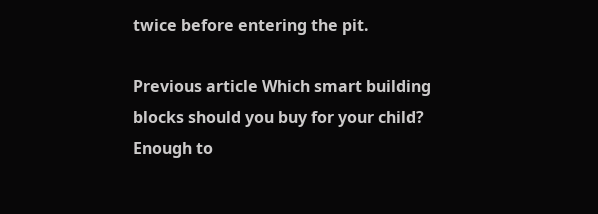twice before entering the pit.

Previous article Which smart building blocks should you buy for your child? Enough to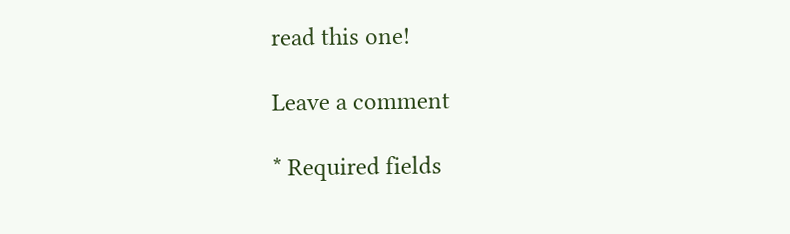read this one!

Leave a comment

* Required fields